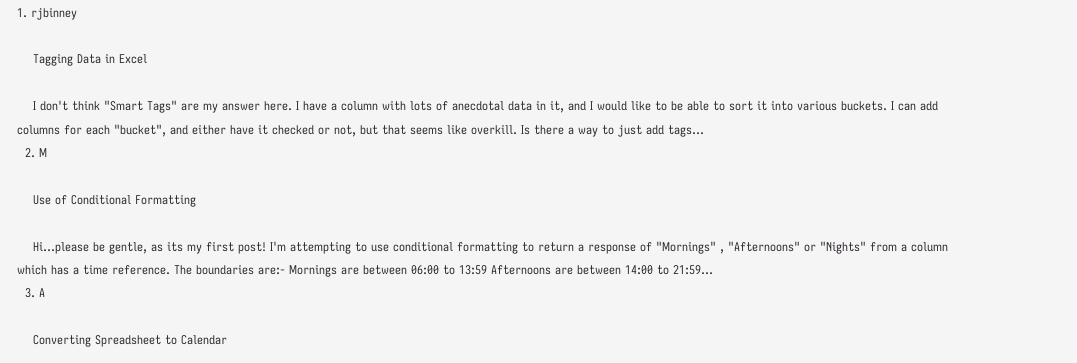1. rjbinney

    Tagging Data in Excel

    I don't think "Smart Tags" are my answer here. I have a column with lots of anecdotal data in it, and I would like to be able to sort it into various buckets. I can add columns for each "bucket", and either have it checked or not, but that seems like overkill. Is there a way to just add tags...
  2. M

    Use of Conditional Formatting

    Hi...please be gentle, as its my first post! I'm attempting to use conditional formatting to return a response of "Mornings" , "Afternoons" or "Nights" from a column which has a time reference. The boundaries are:- Mornings are between 06:00 to 13:59 Afternoons are between 14:00 to 21:59...
  3. A

    Converting Spreadsheet to Calendar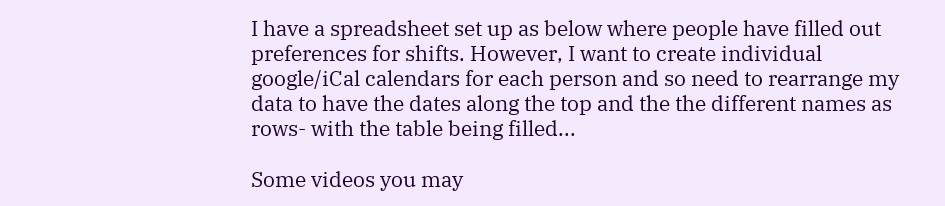I have a spreadsheet set up as below where people have filled out preferences for shifts. However, I want to create individual google/iCal calendars for each person and so need to rearrange my data to have the dates along the top and the the different names as rows- with the table being filled...

Some videos you may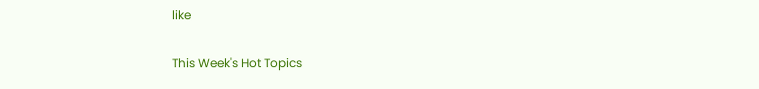like

This Week's Hot Topics